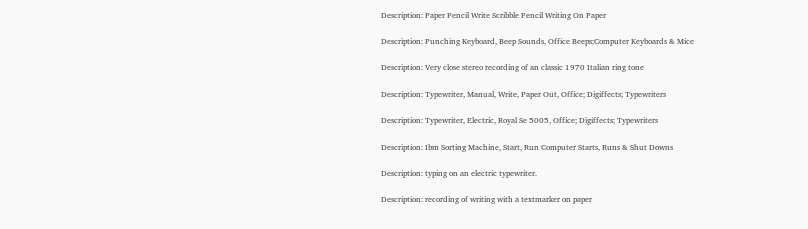Description: Paper Pencil Write Scribble Pencil Writing On Paper

Description: Punching Keyboard, Beep Sounds, Office Beeps;Computer Keyboards & Mice

Description: Very close stereo recording of an classic 1970 Italian ring tone

Description: Typewriter, Manual, Write, Paper Out, Office; Digiffects; Typewriters

Description: Typewriter, Electric, Royal Se 5005, Office; Digiffects; Typewriters

Description: Ibm Sorting Machine, Start, Run Computer Starts, Runs & Shut Downs

Description: typing on an electric typewriter.

Description: recording of writing with a textmarker on paper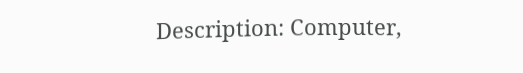Description: Computer,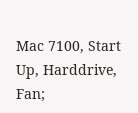Mac 7100, Start Up, Harddrive, Fan;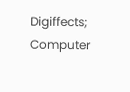Digiffects; Computer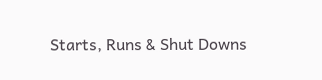Starts, Runs & Shut Downs